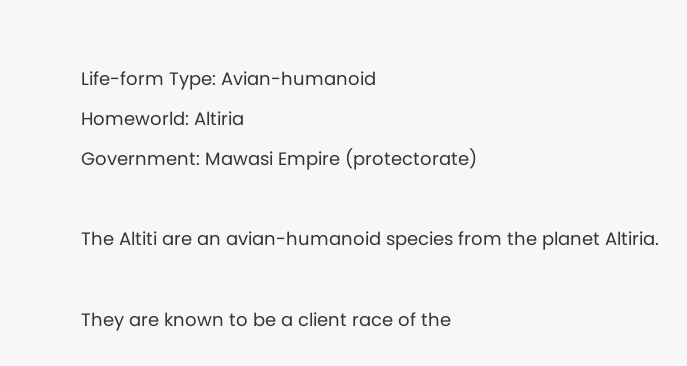Life-form Type: Avian-humanoid
Homeworld: Altiria
Government: Mawasi Empire (protectorate)

The Altiti are an avian-humanoid species from the planet Altiria.

They are known to be a client race of the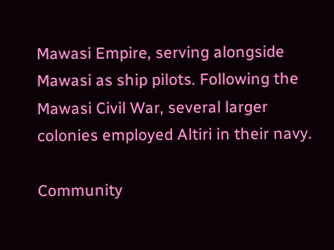Mawasi Empire, serving alongside Mawasi as ship pilots. Following the Mawasi Civil War, several larger colonies employed Altiri in their navy.

Community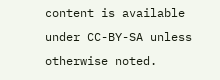content is available under CC-BY-SA unless otherwise noted.